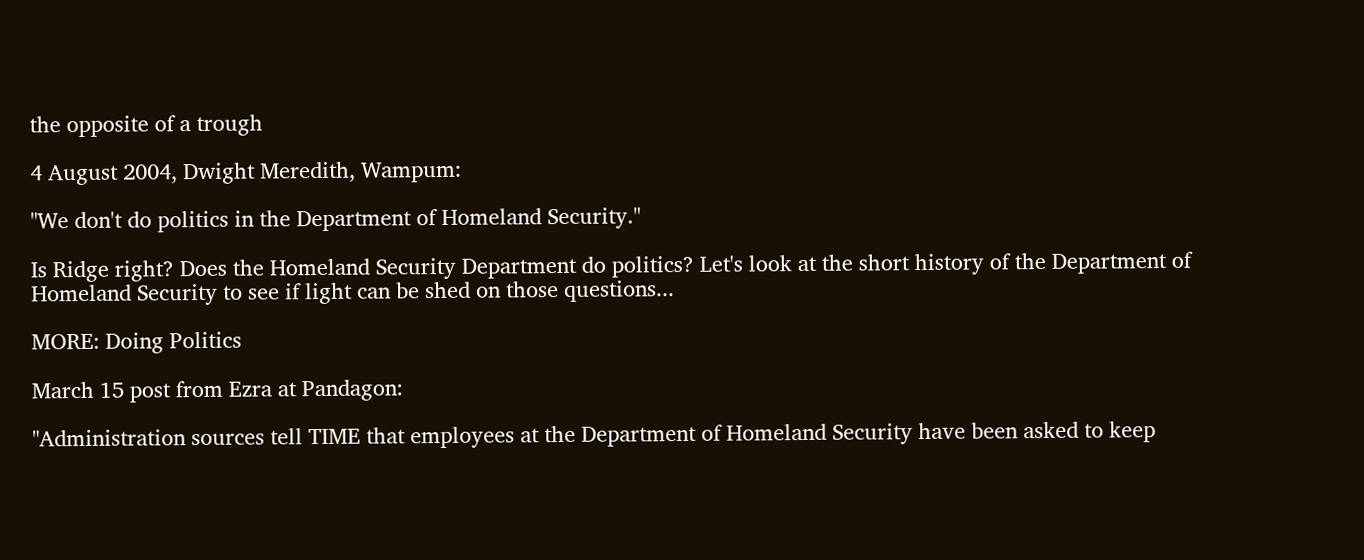the opposite of a trough

4 August 2004, Dwight Meredith, Wampum:

"We don't do politics in the Department of Homeland Security."

Is Ridge right? Does the Homeland Security Department do politics? Let's look at the short history of the Department of Homeland Security to see if light can be shed on those questions...

MORE: Doing Politics

March 15 post from Ezra at Pandagon:

"Administration sources tell TIME that employees at the Department of Homeland Security have been asked to keep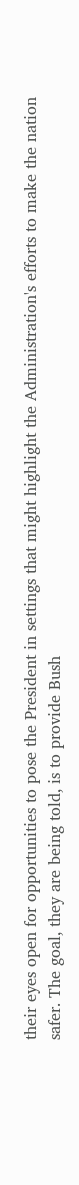their eyes open for opportunities to pose the President in settings that might highlight the Administration's efforts to make the nation safer. The goal, they are being told, is to provide Bush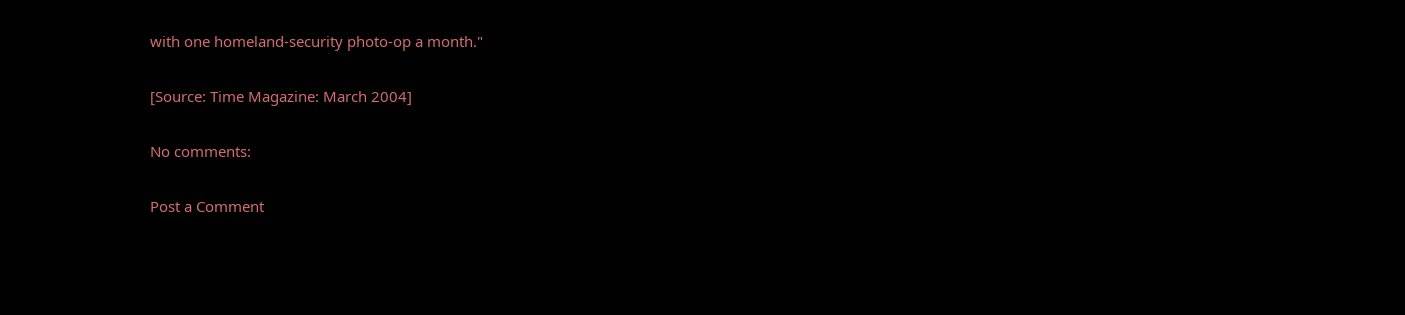with one homeland-security photo-op a month."

[Source: Time Magazine: March 2004]

No comments:

Post a Comment